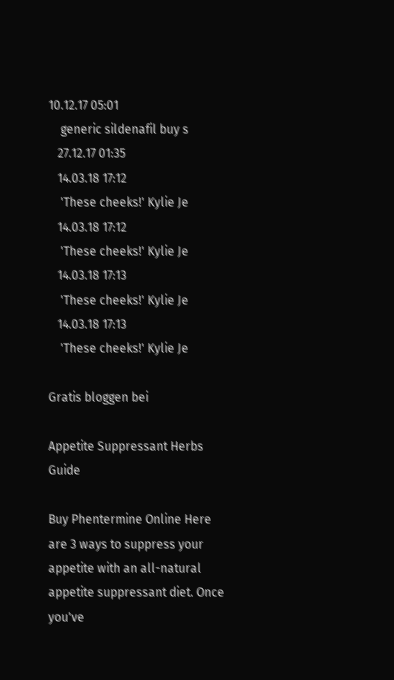10.12.17 05:01
    generic sildenafil buy s
   27.12.17 01:35
   14.03.18 17:12
    'These cheeks!' Kylie Je
   14.03.18 17:12
    'These cheeks!' Kylie Je
   14.03.18 17:13
    'These cheeks!' Kylie Je
   14.03.18 17:13
    'These cheeks!' Kylie Je

Gratis bloggen bei

Appetite Suppressant Herbs Guide

Buy Phentermine Online Here are 3 ways to suppress your appetite with an all-natural appetite suppressant diet. Once you've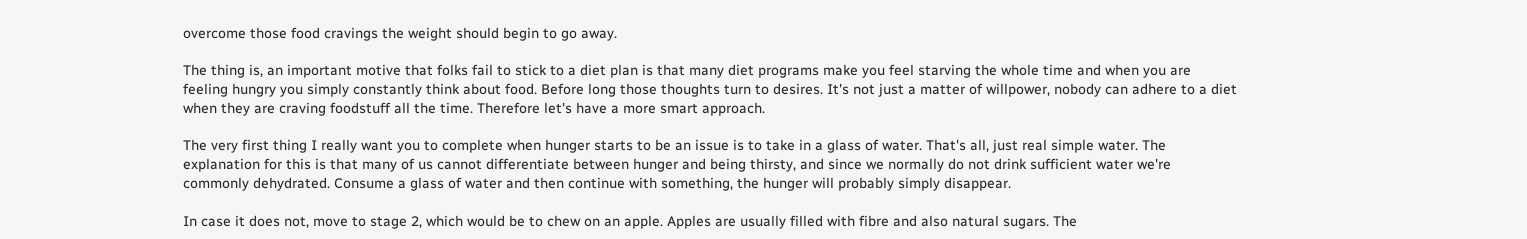overcome those food cravings the weight should begin to go away.

The thing is, an important motive that folks fail to stick to a diet plan is that many diet programs make you feel starving the whole time and when you are feeling hungry you simply constantly think about food. Before long those thoughts turn to desires. It's not just a matter of willpower, nobody can adhere to a diet when they are craving foodstuff all the time. Therefore let's have a more smart approach.

The very first thing I really want you to complete when hunger starts to be an issue is to take in a glass of water. That's all, just real simple water. The explanation for this is that many of us cannot differentiate between hunger and being thirsty, and since we normally do not drink sufficient water we're commonly dehydrated. Consume a glass of water and then continue with something, the hunger will probably simply disappear.

In case it does not, move to stage 2, which would be to chew on an apple. Apples are usually filled with fibre and also natural sugars. The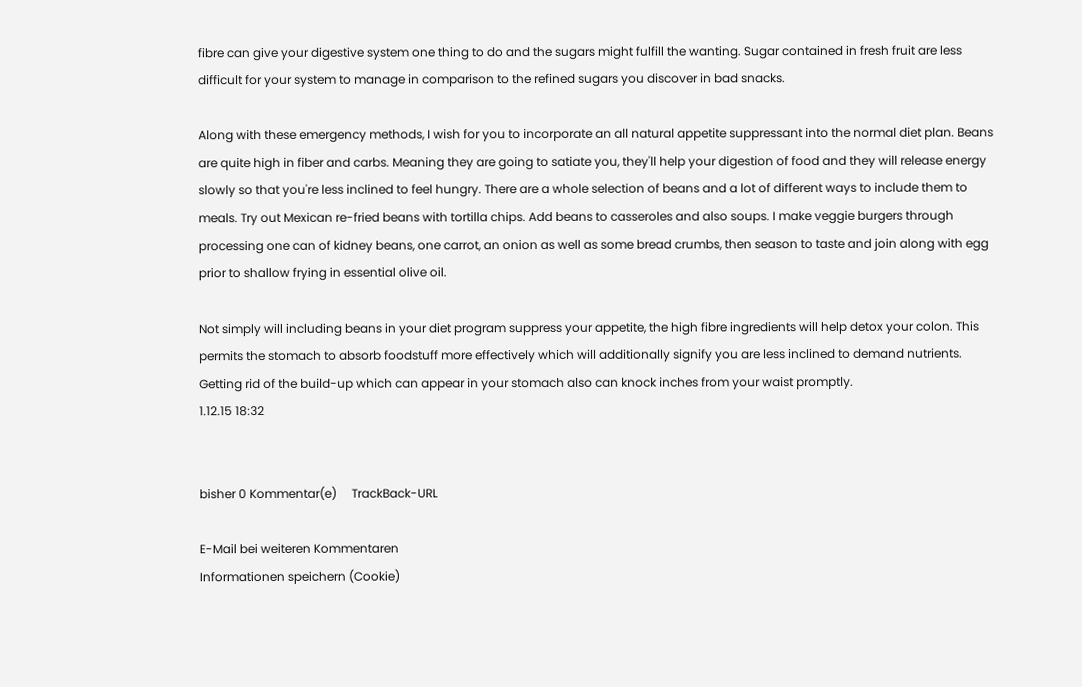fibre can give your digestive system one thing to do and the sugars might fulfill the wanting. Sugar contained in fresh fruit are less difficult for your system to manage in comparison to the refined sugars you discover in bad snacks.

Along with these emergency methods, I wish for you to incorporate an all natural appetite suppressant into the normal diet plan. Beans are quite high in fiber and carbs. Meaning they are going to satiate you, they'll help your digestion of food and they will release energy slowly so that you're less inclined to feel hungry. There are a whole selection of beans and a lot of different ways to include them to meals. Try out Mexican re-fried beans with tortilla chips. Add beans to casseroles and also soups. I make veggie burgers through processing one can of kidney beans, one carrot, an onion as well as some bread crumbs, then season to taste and join along with egg prior to shallow frying in essential olive oil.

Not simply will including beans in your diet program suppress your appetite, the high fibre ingredients will help detox your colon. This permits the stomach to absorb foodstuff more effectively which will additionally signify you are less inclined to demand nutrients. Getting rid of the build-up which can appear in your stomach also can knock inches from your waist promptly.
1.12.15 18:32


bisher 0 Kommentar(e)     TrackBack-URL

E-Mail bei weiteren Kommentaren
Informationen speichern (Cookie)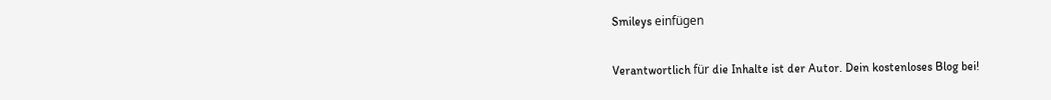Smileys einfügen

Verantwortlich für die Inhalte ist der Autor. Dein kostenloses Blog bei!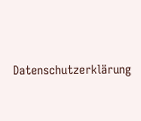Datenschutzerklärung